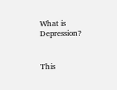What is Depression?


This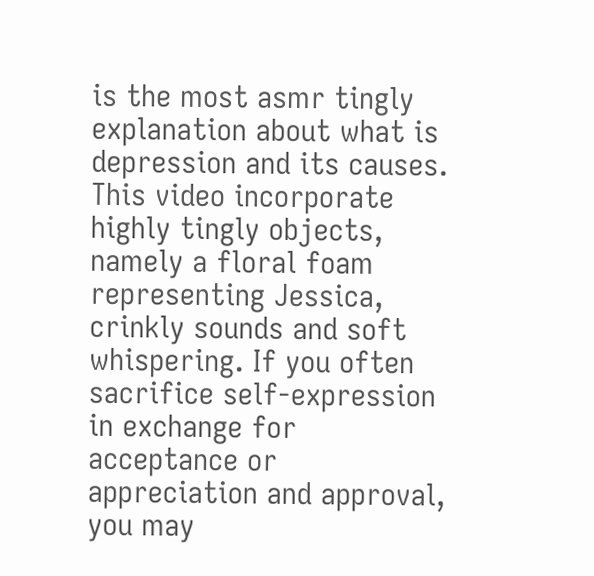is the most asmr tingly explanation about what is depression and its causes. This video incorporate highly tingly objects, namely a floral foam representing Jessica, crinkly sounds and soft whispering. If you often sacrifice self-expression in exchange for acceptance or appreciation and approval, you may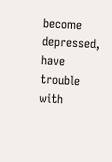become depressed, have trouble with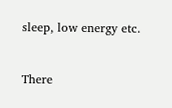sleep, low energy etc.


There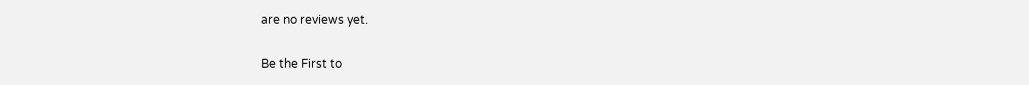are no reviews yet.

Be the First to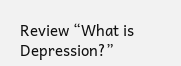Review “What is Depression?”